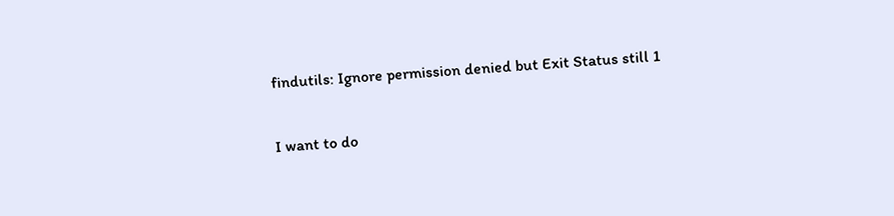findutils: Ignore permission denied but Exit Status still 1

I want to do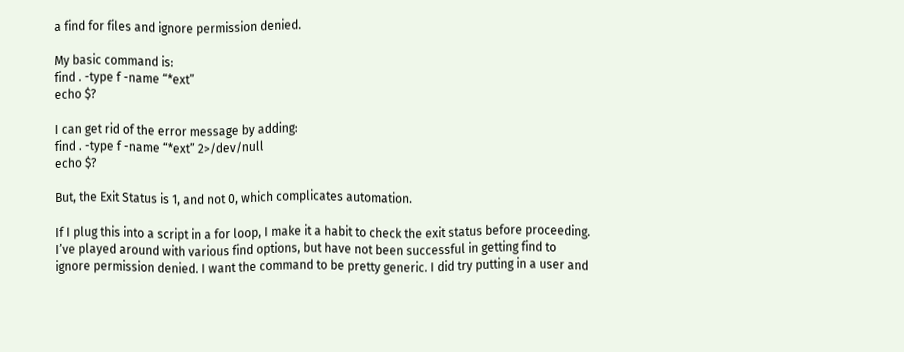a find for files and ignore permission denied.

My basic command is:
find . -type f -name “*ext”
echo $?

I can get rid of the error message by adding:
find . -type f -name “*ext” 2>/dev/null
echo $?

But, the Exit Status is 1, and not 0, which complicates automation.

If I plug this into a script in a for loop, I make it a habit to check the exit status before proceeding. I’ve played around with various find options, but have not been successful in getting find to ignore permission denied. I want the command to be pretty generic. I did try putting in a user and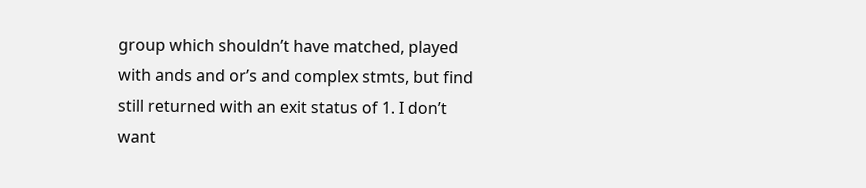group which shouldn’t have matched, played with ands and or’s and complex stmts, but find still returned with an exit status of 1. I don’t want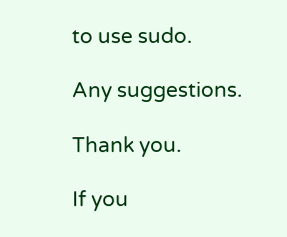to use sudo.

Any suggestions.

Thank you.

If you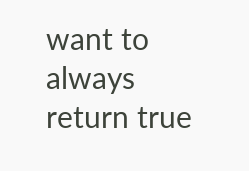want to always return true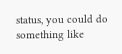status, you could do something like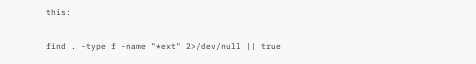this:

find . -type f -name "*ext" 2>/dev/null || true